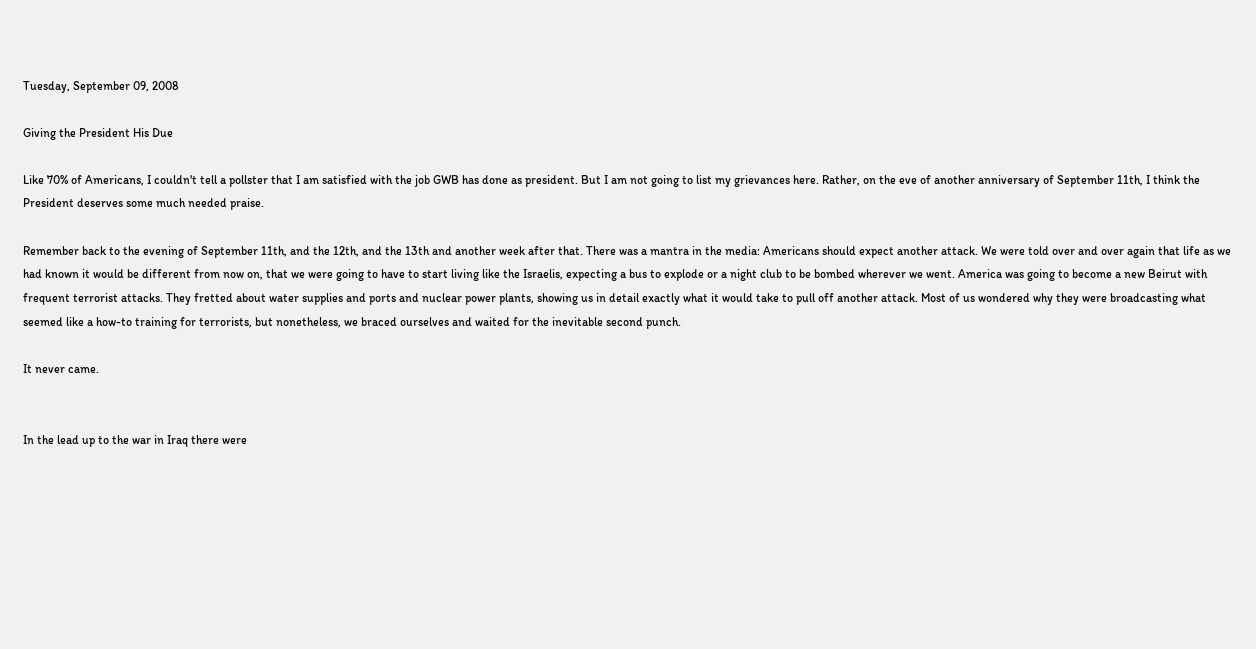Tuesday, September 09, 2008

Giving the President His Due

Like 70% of Americans, I couldn't tell a pollster that I am satisfied with the job GWB has done as president. But I am not going to list my grievances here. Rather, on the eve of another anniversary of September 11th, I think the President deserves some much needed praise.

Remember back to the evening of September 11th, and the 12th, and the 13th and another week after that. There was a mantra in the media: Americans should expect another attack. We were told over and over again that life as we had known it would be different from now on, that we were going to have to start living like the Israelis, expecting a bus to explode or a night club to be bombed wherever we went. America was going to become a new Beirut with frequent terrorist attacks. They fretted about water supplies and ports and nuclear power plants, showing us in detail exactly what it would take to pull off another attack. Most of us wondered why they were broadcasting what seemed like a how-to training for terrorists, but nonetheless, we braced ourselves and waited for the inevitable second punch.

It never came.


In the lead up to the war in Iraq there were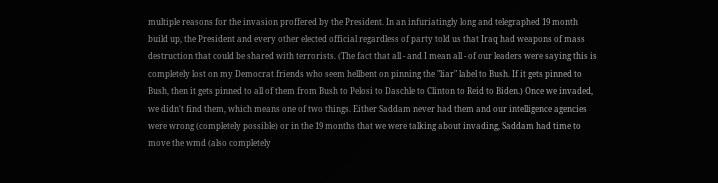multiple reasons for the invasion proffered by the President. In an infuriatingly long and telegraphed 19 month build up, the President and every other elected official regardless of party told us that Iraq had weapons of mass destruction that could be shared with terrorists. (The fact that all - and I mean all - of our leaders were saying this is completely lost on my Democrat friends who seem hellbent on pinning the "liar" label to Bush. If it gets pinned to Bush, then it gets pinned to all of them from Bush to Pelosi to Daschle to Clinton to Reid to Biden.) Once we invaded, we didn't find them, which means one of two things. Either Saddam never had them and our intelligence agencies were wrong (completely possible) or in the 19 months that we were talking about invading, Saddam had time to move the wmd (also completely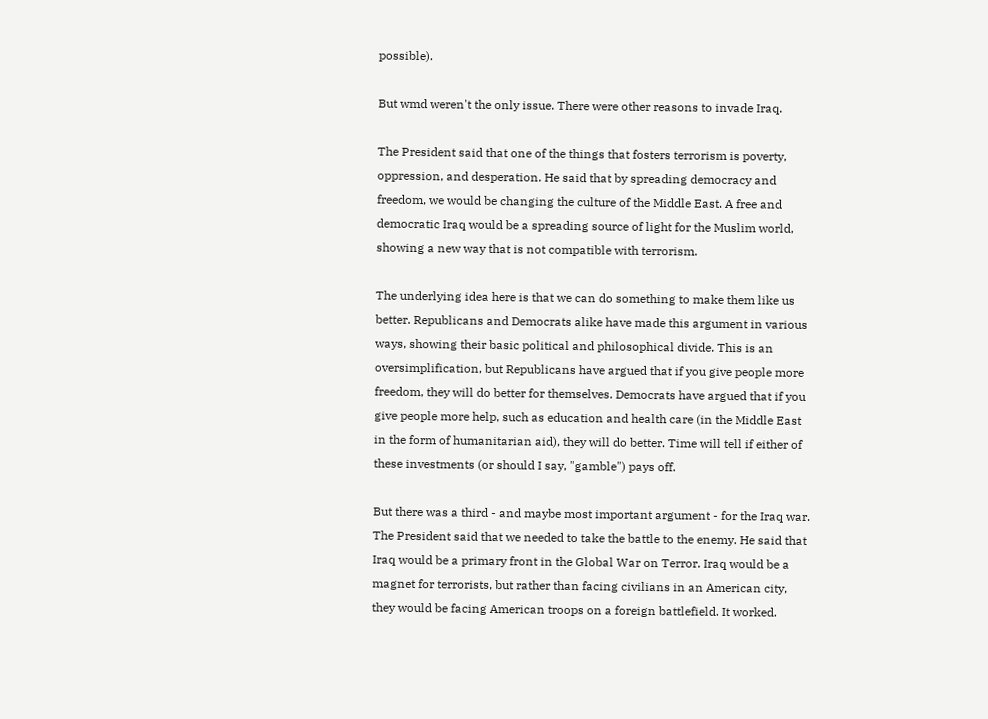possible).

But wmd weren't the only issue. There were other reasons to invade Iraq.

The President said that one of the things that fosters terrorism is poverty, oppression, and desperation. He said that by spreading democracy and freedom, we would be changing the culture of the Middle East. A free and democratic Iraq would be a spreading source of light for the Muslim world, showing a new way that is not compatible with terrorism.

The underlying idea here is that we can do something to make them like us better. Republicans and Democrats alike have made this argument in various ways, showing their basic political and philosophical divide. This is an oversimplification, but Republicans have argued that if you give people more freedom, they will do better for themselves. Democrats have argued that if you give people more help, such as education and health care (in the Middle East in the form of humanitarian aid), they will do better. Time will tell if either of these investments (or should I say, "gamble") pays off.

But there was a third - and maybe most important argument - for the Iraq war. The President said that we needed to take the battle to the enemy. He said that Iraq would be a primary front in the Global War on Terror. Iraq would be a magnet for terrorists, but rather than facing civilians in an American city, they would be facing American troops on a foreign battlefield. It worked.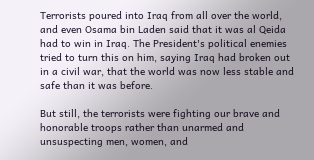Terrorists poured into Iraq from all over the world, and even Osama bin Laden said that it was al Qeida had to win in Iraq. The President's political enemies tried to turn this on him, saying Iraq had broken out in a civil war, that the world was now less stable and safe than it was before.

But still, the terrorists were fighting our brave and honorable troops rather than unarmed and unsuspecting men, women, and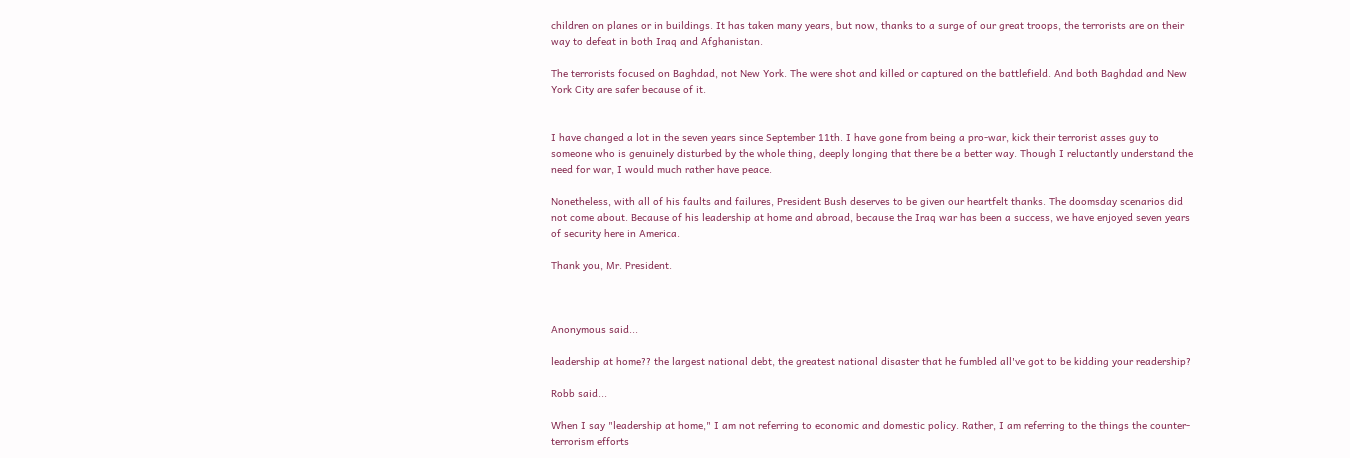children on planes or in buildings. It has taken many years, but now, thanks to a surge of our great troops, the terrorists are on their way to defeat in both Iraq and Afghanistan.

The terrorists focused on Baghdad, not New York. The were shot and killed or captured on the battlefield. And both Baghdad and New York City are safer because of it.


I have changed a lot in the seven years since September 11th. I have gone from being a pro-war, kick their terrorist asses guy to someone who is genuinely disturbed by the whole thing, deeply longing that there be a better way. Though I reluctantly understand the need for war, I would much rather have peace.

Nonetheless, with all of his faults and failures, President Bush deserves to be given our heartfelt thanks. The doomsday scenarios did not come about. Because of his leadership at home and abroad, because the Iraq war has been a success, we have enjoyed seven years of security here in America.

Thank you, Mr. President.



Anonymous said...

leadership at home?? the largest national debt, the greatest national disaster that he fumbled all've got to be kidding your readership?

Robb said...

When I say "leadership at home," I am not referring to economic and domestic policy. Rather, I am referring to the things the counter-terrorism efforts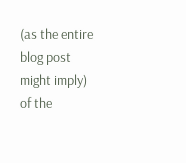(as the entire blog post might imply) of the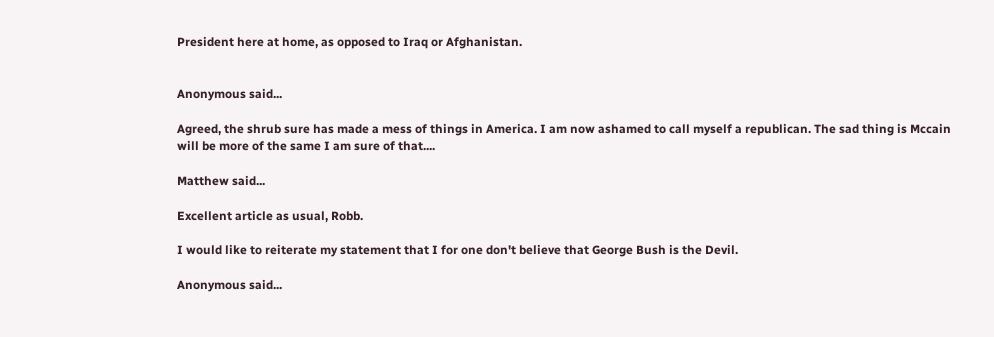President here at home, as opposed to Iraq or Afghanistan.


Anonymous said...

Agreed, the shrub sure has made a mess of things in America. I am now ashamed to call myself a republican. The sad thing is Mccain will be more of the same I am sure of that....

Matthew said...

Excellent article as usual, Robb.

I would like to reiterate my statement that I for one don't believe that George Bush is the Devil.

Anonymous said...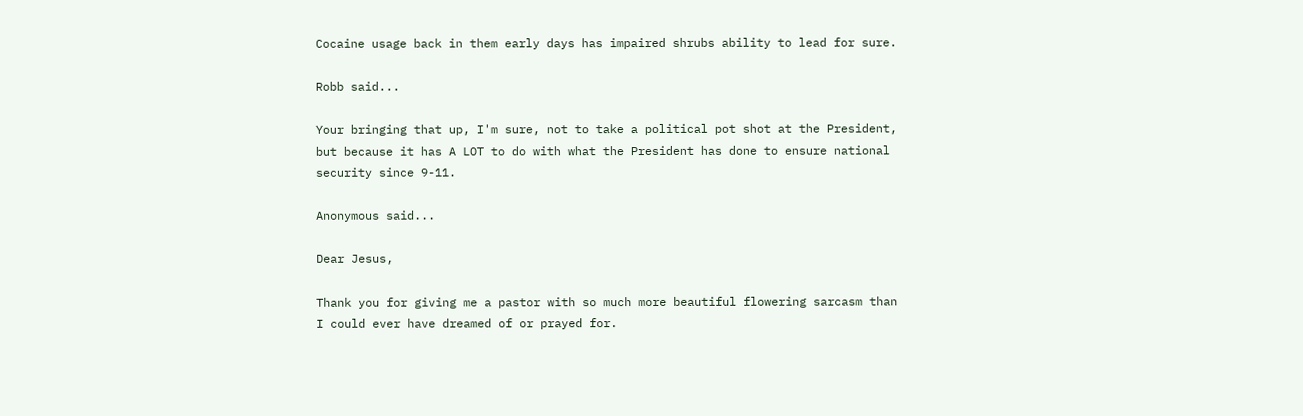Cocaine usage back in them early days has impaired shrubs ability to lead for sure.

Robb said...

Your bringing that up, I'm sure, not to take a political pot shot at the President, but because it has A LOT to do with what the President has done to ensure national security since 9-11.

Anonymous said...

Dear Jesus,

Thank you for giving me a pastor with so much more beautiful flowering sarcasm than I could ever have dreamed of or prayed for.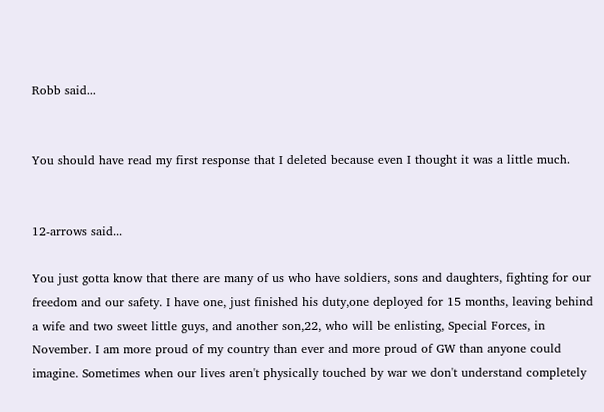Robb said...


You should have read my first response that I deleted because even I thought it was a little much.


12-arrows said...

You just gotta know that there are many of us who have soldiers, sons and daughters, fighting for our freedom and our safety. I have one, just finished his duty,one deployed for 15 months, leaving behind a wife and two sweet little guys, and another son,22, who will be enlisting, Special Forces, in November. I am more proud of my country than ever and more proud of GW than anyone could imagine. Sometimes when our lives aren't physically touched by war we don't understand completely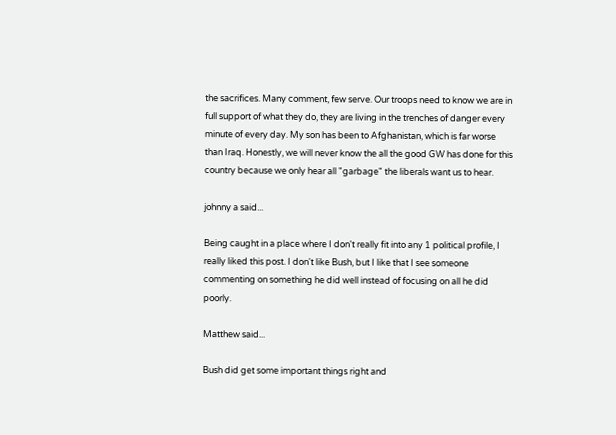the sacrifices. Many comment, few serve. Our troops need to know we are in full support of what they do, they are living in the trenches of danger every minute of every day. My son has been to Afghanistan, which is far worse than Iraq. Honestly, we will never know the all the good GW has done for this country because we only hear all "garbage" the liberals want us to hear.

johnny a said...

Being caught in a place where I don't really fit into any 1 political profile, I really liked this post. I don't like Bush, but I like that I see someone commenting on something he did well instead of focusing on all he did poorly.

Matthew said...

Bush did get some important things right and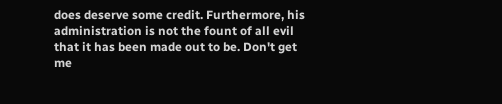does deserve some credit. Furthermore, his administration is not the fount of all evil that it has been made out to be. Don't get me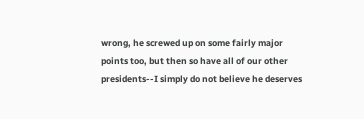wrong, he screwed up on some fairly major points too, but then so have all of our other presidents--I simply do not believe he deserves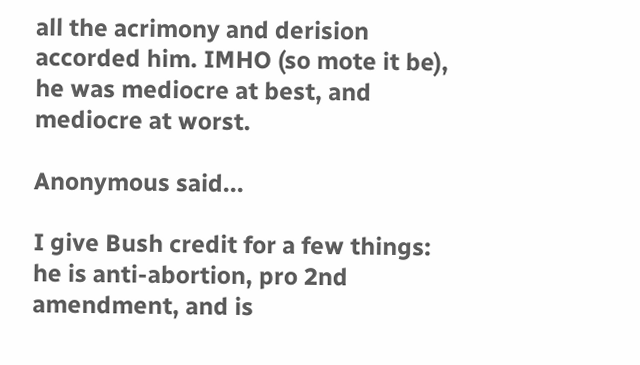all the acrimony and derision accorded him. IMHO (so mote it be), he was mediocre at best, and mediocre at worst.

Anonymous said...

I give Bush credit for a few things: he is anti-abortion, pro 2nd amendment, and is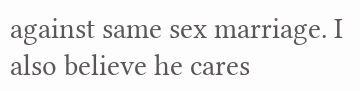against same sex marriage. I also believe he cares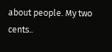about people. My two cents..